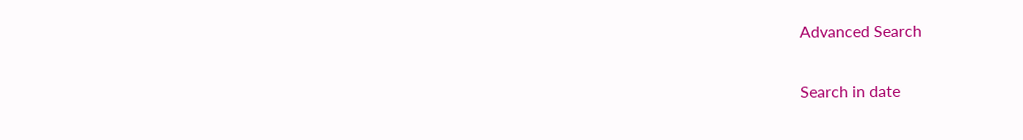Advanced Search

Search in date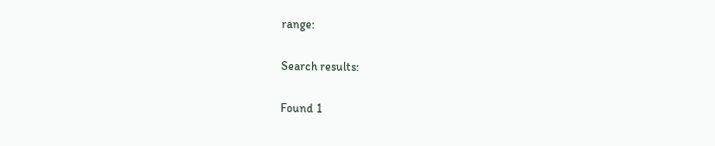range:

Search results:

Found 1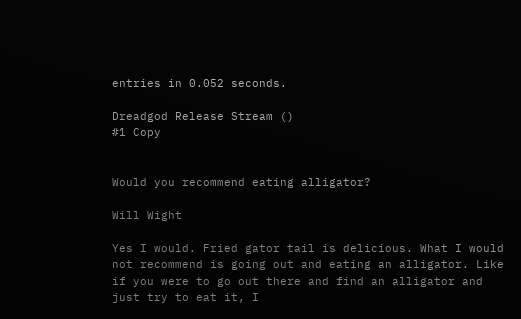entries in 0.052 seconds.

Dreadgod Release Stream ()
#1 Copy


Would you recommend eating alligator?

Will Wight

Yes I would. Fried gator tail is delicious. What I would not recommend is going out and eating an alligator. Like if you were to go out there and find an alligator and just try to eat it, I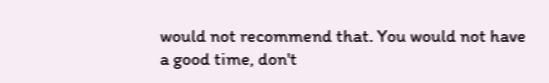would not recommend that. You would not have a good time, don't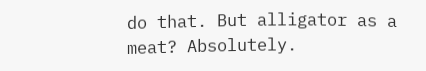do that. But alligator as a meat? Absolutely.